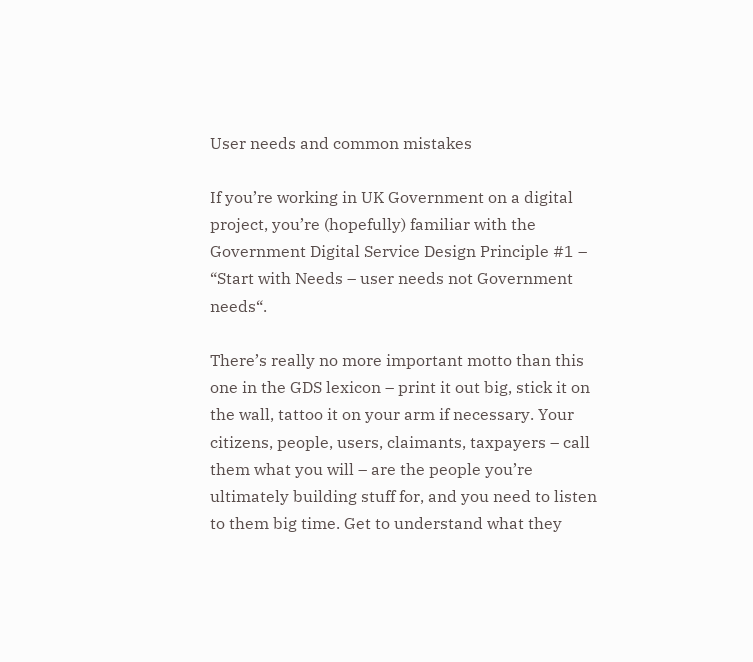User needs and common mistakes

If you’re working in UK Government on a digital project, you’re (hopefully) familiar with the Government Digital Service Design Principle #1 – “Start with Needs – user needs not Government needs“.

There’s really no more important motto than this one in the GDS lexicon – print it out big, stick it on the wall, tattoo it on your arm if necessary. Your citizens, people, users, claimants, taxpayers – call them what you will – are the people you’re ultimately building stuff for, and you need to listen to them big time. Get to understand what they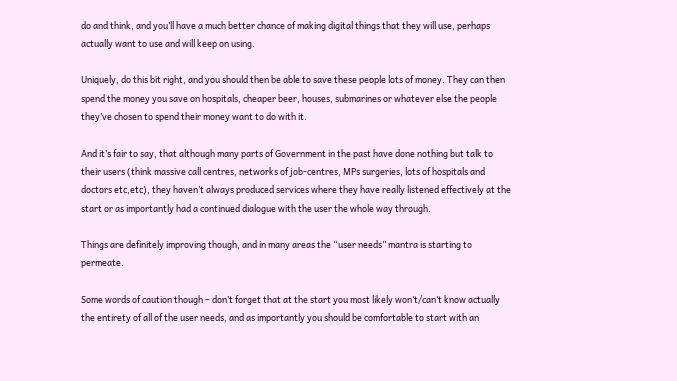do and think, and you’ll have a much better chance of making digital things that they will use, perhaps actually want to use and will keep on using.

Uniquely, do this bit right, and you should then be able to save these people lots of money. They can then spend the money you save on hospitals, cheaper beer, houses, submarines or whatever else the people they’ve chosen to spend their money want to do with it.

And it’s fair to say, that although many parts of Government in the past have done nothing but talk to their users (think massive call centres, networks of job-centres, MPs surgeries, lots of hospitals and doctors etc,etc), they haven’t always produced services where they have really listened effectively at the start or as importantly had a continued dialogue with the user the whole way through.

Things are definitely improving though, and in many areas the “user needs” mantra is starting to permeate.

Some words of caution though – don’t forget that at the start you most likely won’t/can’t know actually the entirety of all of the user needs, and as importantly you should be comfortable to start with an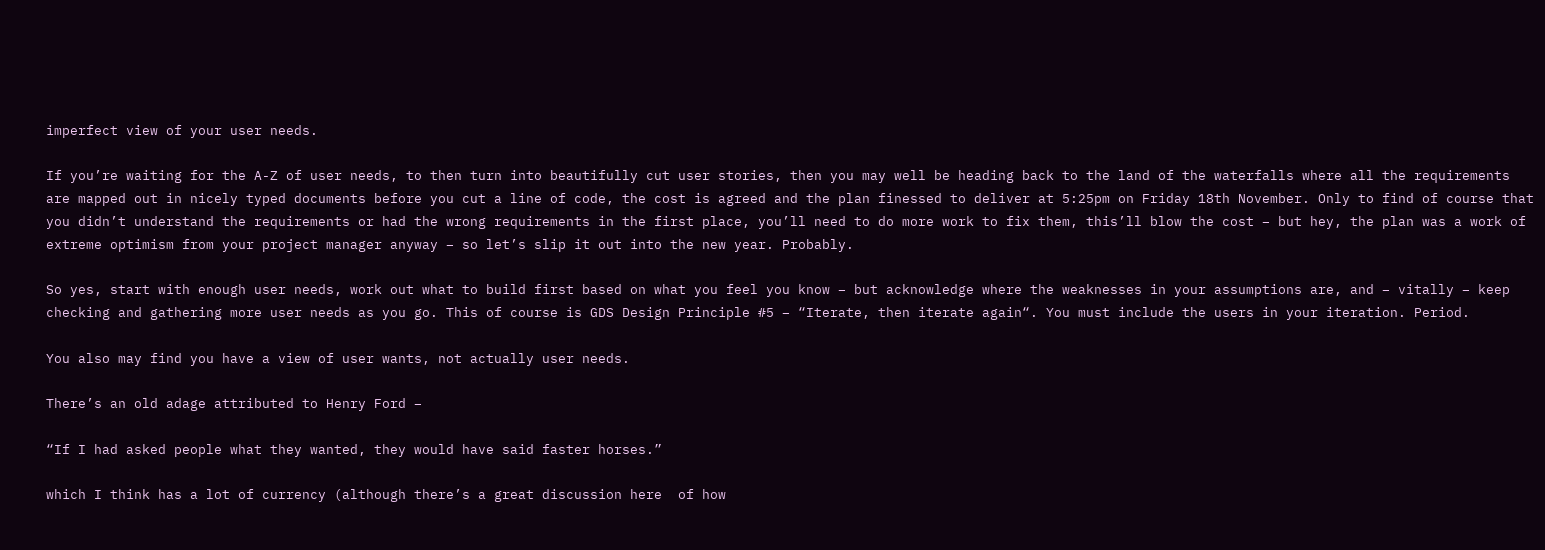imperfect view of your user needs.

If you’re waiting for the A-Z of user needs, to then turn into beautifully cut user stories, then you may well be heading back to the land of the waterfalls where all the requirements are mapped out in nicely typed documents before you cut a line of code, the cost is agreed and the plan finessed to deliver at 5:25pm on Friday 18th November. Only to find of course that you didn’t understand the requirements or had the wrong requirements in the first place, you’ll need to do more work to fix them, this’ll blow the cost – but hey, the plan was a work of extreme optimism from your project manager anyway – so let’s slip it out into the new year. Probably.

So yes, start with enough user needs, work out what to build first based on what you feel you know – but acknowledge where the weaknesses in your assumptions are, and – vitally – keep checking and gathering more user needs as you go. This of course is GDS Design Principle #5 – “Iterate, then iterate again“. You must include the users in your iteration. Period.

You also may find you have a view of user wants, not actually user needs.

There’s an old adage attributed to Henry Ford –

“If I had asked people what they wanted, they would have said faster horses.”

which I think has a lot of currency (although there’s a great discussion here  of how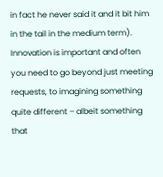in fact he never said it and it bit him in the tail in the medium term). Innovation is important and often you need to go beyond just meeting requests, to imagining something quite different – albeit something that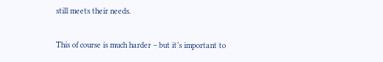still meets their needs.

This of course is much harder – but it’s important to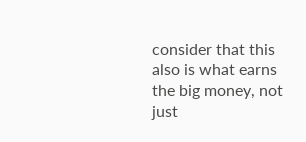consider that this also is what earns the big money, not just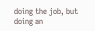doing the job, but doing an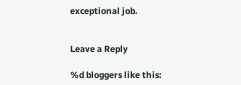exceptional job.


Leave a Reply

%d bloggers like this: